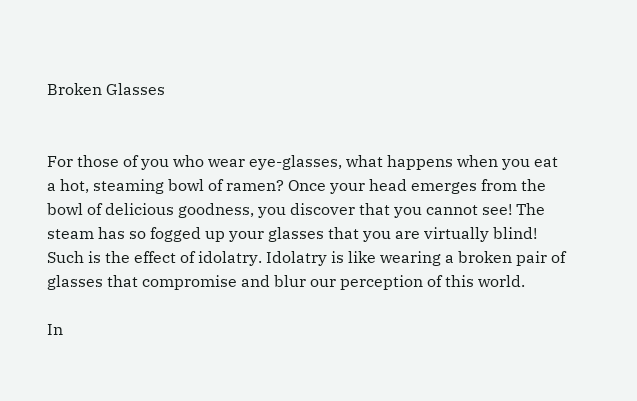Broken Glasses


For those of you who wear eye-glasses, what happens when you eat a hot, steaming bowl of ramen? Once your head emerges from the bowl of delicious goodness, you discover that you cannot see! The steam has so fogged up your glasses that you are virtually blind! Such is the effect of idolatry. Idolatry is like wearing a broken pair of glasses that compromise and blur our perception of this world.

In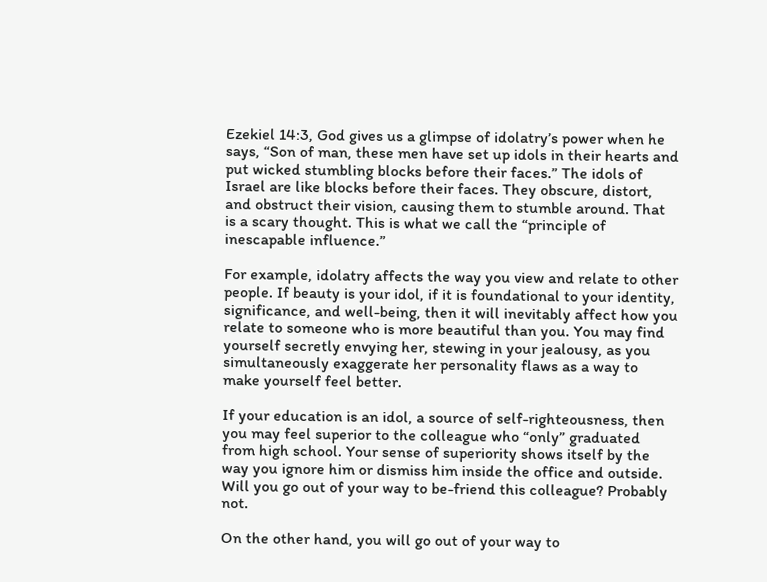Ezekiel 14:3, God gives us a glimpse of idolatry’s power when he says, “Son of man, these men have set up idols in their hearts and put wicked stumbling blocks before their faces.” The idols of Israel are like blocks before their faces. They obscure, distort, and obstruct their vision, causing them to stumble around. That is a scary thought. This is what we call the “principle of inescapable influence.”

For example, idolatry affects the way you view and relate to other people. If beauty is your idol, if it is foundational to your identity, significance, and well-being, then it will inevitably affect how you relate to someone who is more beautiful than you. You may find yourself secretly envying her, stewing in your jealousy, as you simultaneously exaggerate her personality flaws as a way to make yourself feel better.

If your education is an idol, a source of self-righteousness, then you may feel superior to the colleague who “only” graduated from high school. Your sense of superiority shows itself by the way you ignore him or dismiss him inside the office and outside. Will you go out of your way to be-friend this colleague? Probably not.

On the other hand, you will go out of your way to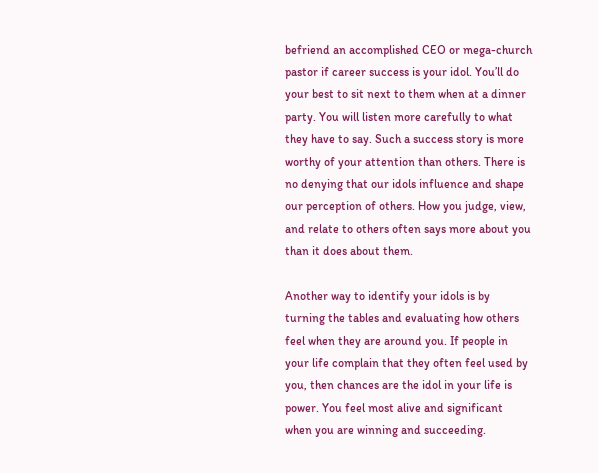befriend an accomplished CEO or mega-church pastor if career success is your idol. You’ll do your best to sit next to them when at a dinner party. You will listen more carefully to what they have to say. Such a success story is more worthy of your attention than others. There is no denying that our idols influence and shape our perception of others. How you judge, view, and relate to others often says more about you than it does about them.

Another way to identify your idols is by turning the tables and evaluating how others feel when they are around you. If people in your life complain that they often feel used by you, then chances are the idol in your life is power. You feel most alive and significant when you are winning and succeeding.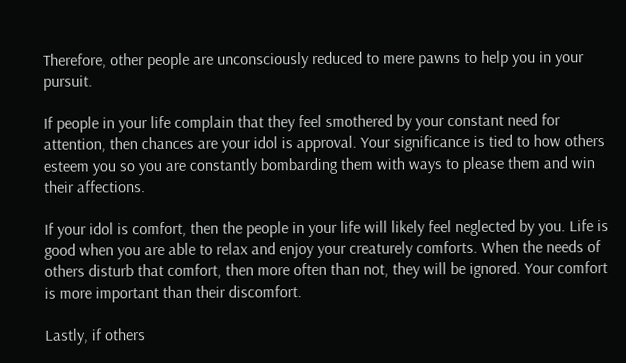Therefore, other people are unconsciously reduced to mere pawns to help you in your pursuit.

If people in your life complain that they feel smothered by your constant need for attention, then chances are your idol is approval. Your significance is tied to how others esteem you so you are constantly bombarding them with ways to please them and win their affections.

If your idol is comfort, then the people in your life will likely feel neglected by you. Life is good when you are able to relax and enjoy your creaturely comforts. When the needs of others disturb that comfort, then more often than not, they will be ignored. Your comfort is more important than their discomfort.

Lastly, if others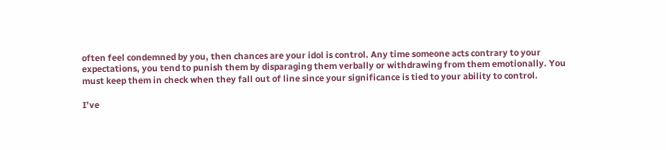often feel condemned by you, then chances are your idol is control. Any time someone acts contrary to your expectations, you tend to punish them by disparaging them verbally or withdrawing from them emotionally. You must keep them in check when they fall out of line since your significance is tied to your ability to control.

I’ve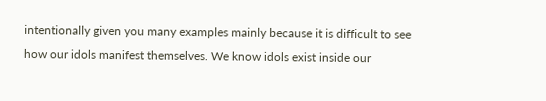intentionally given you many examples mainly because it is difficult to see how our idols manifest themselves. We know idols exist inside our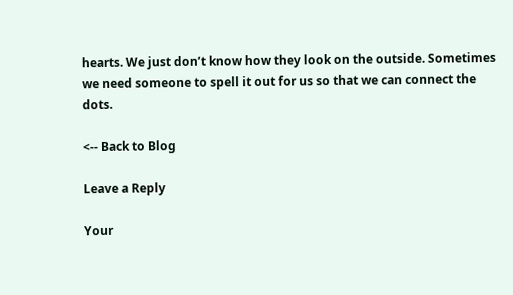hearts. We just don’t know how they look on the outside. Sometimes we need someone to spell it out for us so that we can connect the dots.

<-- Back to Blog

Leave a Reply

Your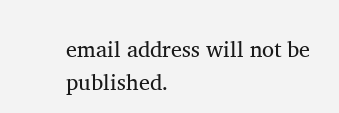email address will not be published.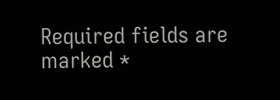Required fields are marked *